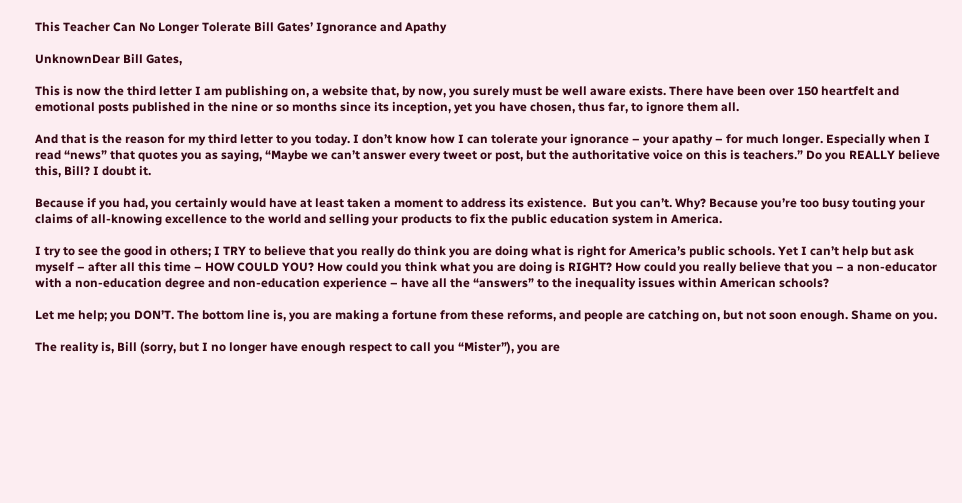This Teacher Can No Longer Tolerate Bill Gates’ Ignorance and Apathy

UnknownDear Bill Gates,

This is now the third letter I am publishing on, a website that, by now, you surely must be well aware exists. There have been over 150 heartfelt and emotional posts published in the nine or so months since its inception, yet you have chosen, thus far, to ignore them all.

And that is the reason for my third letter to you today. I don’t know how I can tolerate your ignorance – your apathy – for much longer. Especially when I read “news” that quotes you as saying, “Maybe we can’t answer every tweet or post, but the authoritative voice on this is teachers.” Do you REALLY believe this, Bill? I doubt it.

Because if you had, you certainly would have at least taken a moment to address its existence.  But you can’t. Why? Because you’re too busy touting your claims of all-knowing excellence to the world and selling your products to fix the public education system in America.

I try to see the good in others; I TRY to believe that you really do think you are doing what is right for America’s public schools. Yet I can’t help but ask myself – after all this time – HOW COULD YOU? How could you think what you are doing is RIGHT? How could you really believe that you – a non-educator with a non-education degree and non-education experience – have all the “answers” to the inequality issues within American schools?

Let me help; you DON’T. The bottom line is, you are making a fortune from these reforms, and people are catching on, but not soon enough. Shame on you.

The reality is, Bill (sorry, but I no longer have enough respect to call you “Mister”), you are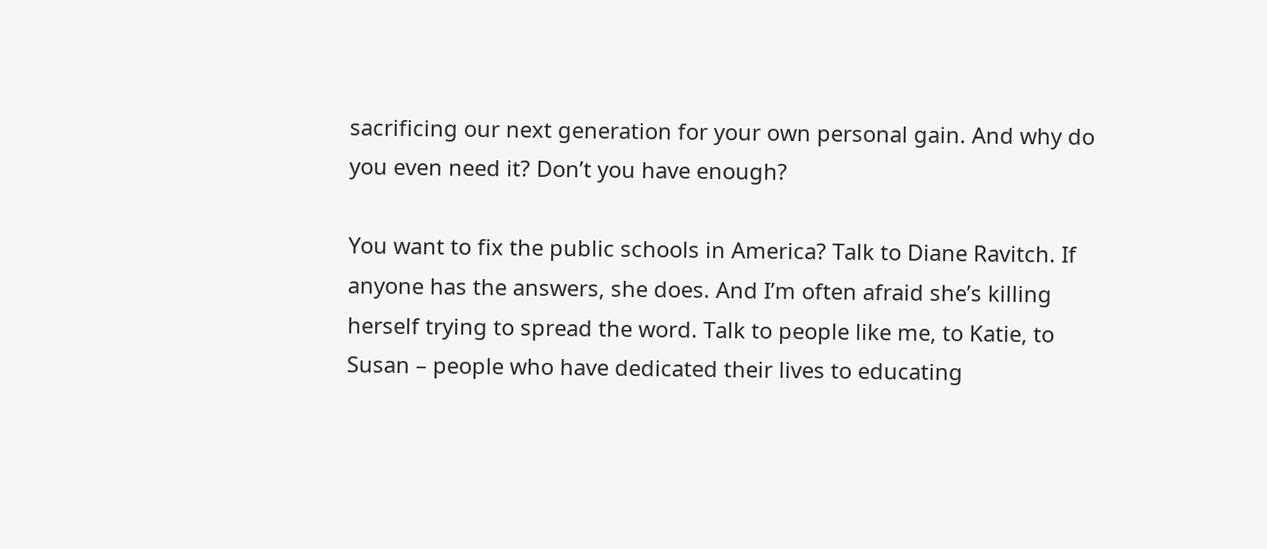sacrificing our next generation for your own personal gain. And why do you even need it? Don’t you have enough?

You want to fix the public schools in America? Talk to Diane Ravitch. If anyone has the answers, she does. And I’m often afraid she’s killing herself trying to spread the word. Talk to people like me, to Katie, to Susan – people who have dedicated their lives to educating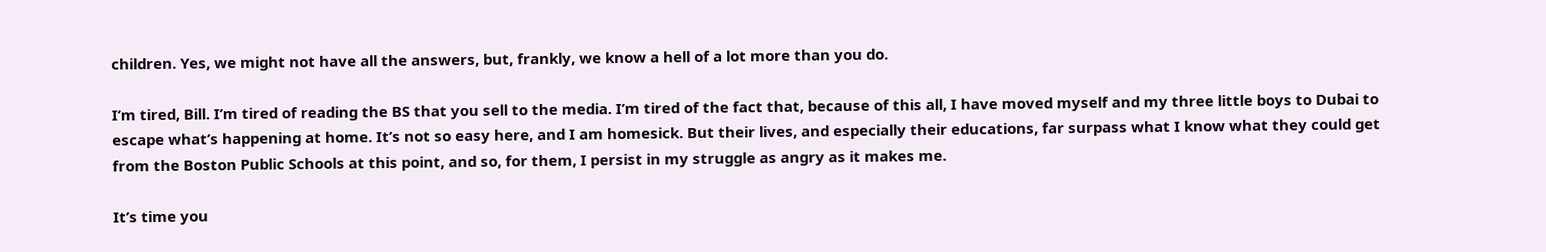children. Yes, we might not have all the answers, but, frankly, we know a hell of a lot more than you do.

I’m tired, Bill. I’m tired of reading the BS that you sell to the media. I’m tired of the fact that, because of this all, I have moved myself and my three little boys to Dubai to escape what’s happening at home. It’s not so easy here, and I am homesick. But their lives, and especially their educations, far surpass what I know what they could get from the Boston Public Schools at this point, and so, for them, I persist in my struggle as angry as it makes me.

It’s time you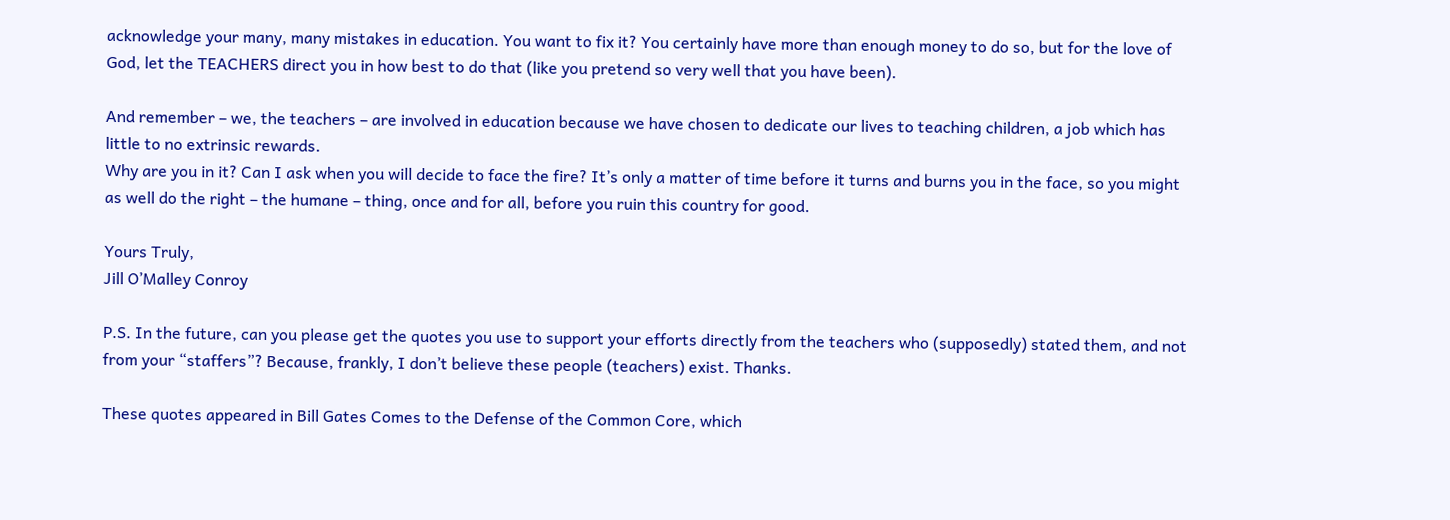acknowledge your many, many mistakes in education. You want to fix it? You certainly have more than enough money to do so, but for the love of God, let the TEACHERS direct you in how best to do that (like you pretend so very well that you have been).

And remember – we, the teachers – are involved in education because we have chosen to dedicate our lives to teaching children, a job which has little to no extrinsic rewards.
Why are you in it? Can I ask when you will decide to face the fire? It’s only a matter of time before it turns and burns you in the face, so you might as well do the right – the humane – thing, once and for all, before you ruin this country for good.

Yours Truly,
Jill O’Malley Conroy

P.S. In the future, can you please get the quotes you use to support your efforts directly from the teachers who (supposedly) stated them, and not from your “staffers”? Because, frankly, I don’t believe these people (teachers) exist. Thanks.

These quotes appeared in Bill Gates Comes to the Defense of the Common Core, which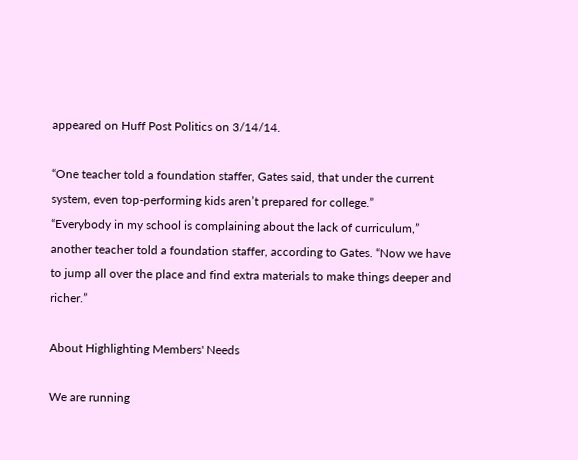appeared on Huff Post Politics on 3/14/14.

“One teacher told a foundation staffer, Gates said, that under the current system, even top-performing kids aren’t prepared for college.”
“Everybody in my school is complaining about the lack of curriculum,” another teacher told a foundation staffer, according to Gates. “Now we have to jump all over the place and find extra materials to make things deeper and richer.”

About Highlighting Members' Needs

We are running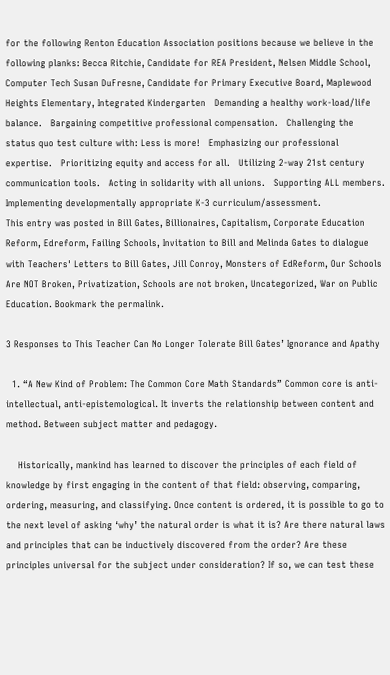for the following Renton Education Association positions because we believe in the following planks: Becca Ritchie, Candidate for REA President, Nelsen Middle School, Computer Tech Susan DuFresne, Candidate for Primary Executive Board, Maplewood Heights Elementary, Integrated Kindergarten   Demanding a healthy work-load/life balance.   Bargaining competitive professional compensation.   Challenging the status quo test culture with: Less is more!   Emphasizing our professional expertise.   Prioritizing equity and access for all.   Utilizing 2-way 21st century communication tools.   Acting in solidarity with all unions.   Supporting ALL members.    Implementing developmentally appropriate K-3 curriculum/assessment.
This entry was posted in Bill Gates, Billionaires, Capitalism, Corporate Education Reform, Edreform, Failing Schools, Invitation to Bill and Melinda Gates to dialogue with Teachers' Letters to Bill Gates, Jill Conroy, Monsters of EdReform, Our Schools Are NOT Broken, Privatization, Schools are not broken, Uncategorized, War on Public Education. Bookmark the permalink.

3 Responses to This Teacher Can No Longer Tolerate Bill Gates’ Ignorance and Apathy

  1. “A New Kind of Problem: The Common Core Math Standards” Common core is anti-intellectual, anti-epistemological. It inverts the relationship between content and method. Between subject matter and pedagogy.

    Historically, mankind has learned to discover the principles of each field of knowledge by first engaging in the content of that field: observing, comparing, ordering, measuring, and classifying. Once content is ordered, it is possible to go to the next level of asking ‘why’ the natural order is what it is? Are there natural laws and principles that can be inductively discovered from the order? Are these principles universal for the subject under consideration? If so, we can test these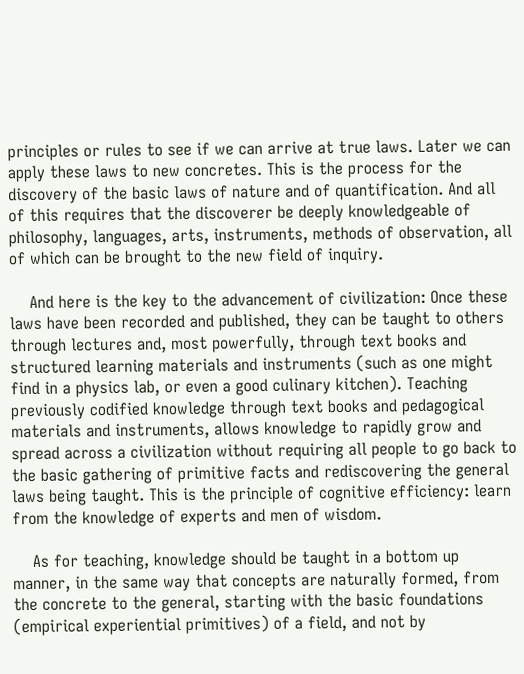principles or rules to see if we can arrive at true laws. Later we can apply these laws to new concretes. This is the process for the discovery of the basic laws of nature and of quantification. And all of this requires that the discoverer be deeply knowledgeable of philosophy, languages, arts, instruments, methods of observation, all of which can be brought to the new field of inquiry.

    And here is the key to the advancement of civilization: Once these laws have been recorded and published, they can be taught to others through lectures and, most powerfully, through text books and structured learning materials and instruments (such as one might find in a physics lab, or even a good culinary kitchen). Teaching previously codified knowledge through text books and pedagogical materials and instruments, allows knowledge to rapidly grow and spread across a civilization without requiring all people to go back to the basic gathering of primitive facts and rediscovering the general laws being taught. This is the principle of cognitive efficiency: learn from the knowledge of experts and men of wisdom.

    As for teaching, knowledge should be taught in a bottom up manner, in the same way that concepts are naturally formed, from the concrete to the general, starting with the basic foundations (empirical experiential primitives) of a field, and not by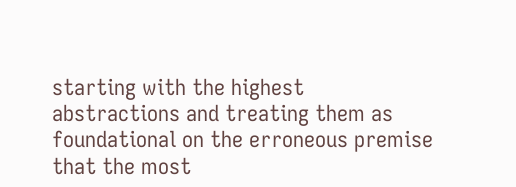starting with the highest abstractions and treating them as foundational on the erroneous premise that the most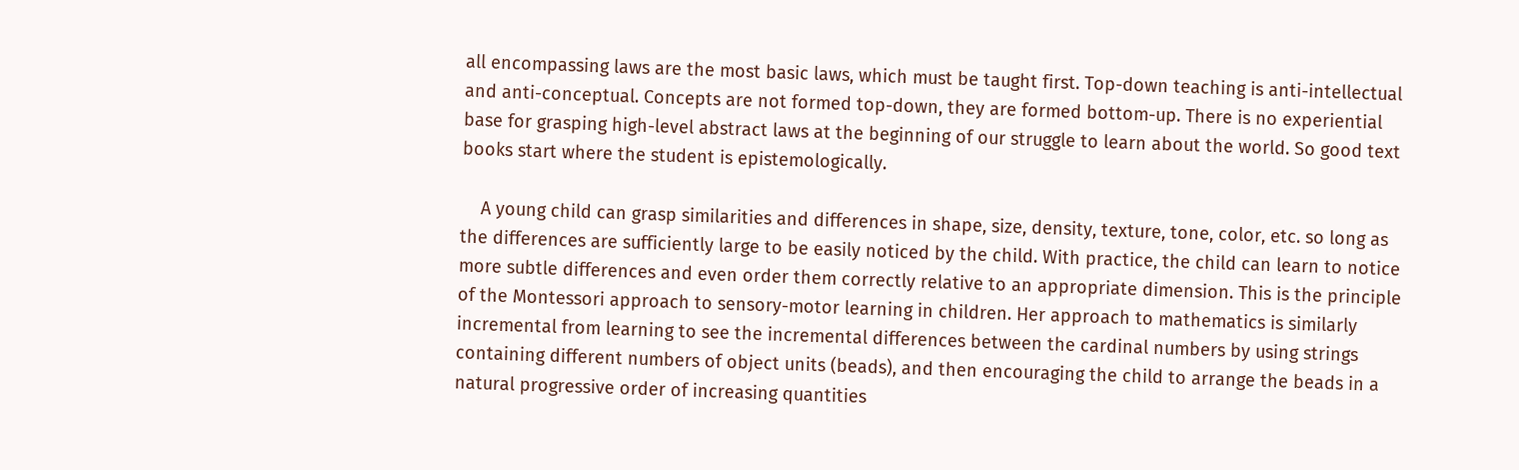all encompassing laws are the most basic laws, which must be taught first. Top-down teaching is anti-intellectual and anti-conceptual. Concepts are not formed top-down, they are formed bottom-up. There is no experiential base for grasping high-level abstract laws at the beginning of our struggle to learn about the world. So good text books start where the student is epistemologically.

    A young child can grasp similarities and differences in shape, size, density, texture, tone, color, etc. so long as the differences are sufficiently large to be easily noticed by the child. With practice, the child can learn to notice more subtle differences and even order them correctly relative to an appropriate dimension. This is the principle of the Montessori approach to sensory-motor learning in children. Her approach to mathematics is similarly incremental from learning to see the incremental differences between the cardinal numbers by using strings containing different numbers of object units (beads), and then encouraging the child to arrange the beads in a natural progressive order of increasing quantities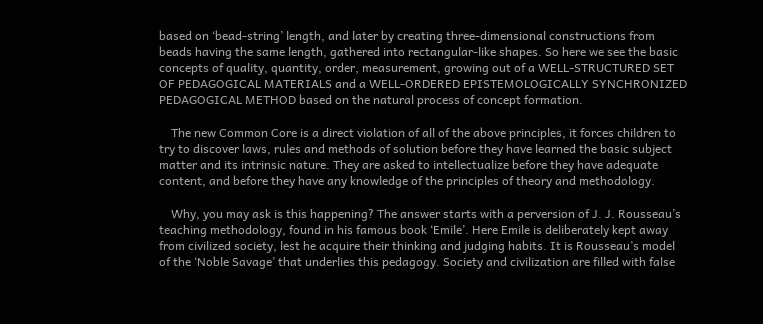based on ‘bead-string’ length, and later by creating three-dimensional constructions from beads having the same length, gathered into rectangular-like shapes. So here we see the basic concepts of quality, quantity, order, measurement, growing out of a WELL-STRUCTURED SET OF PEDAGOGICAL MATERIALS and a WELL-ORDERED EPISTEMOLOGICALLY SYNCHRONIZED PEDAGOGICAL METHOD based on the natural process of concept formation.

    The new Common Core is a direct violation of all of the above principles, it forces children to try to discover laws, rules and methods of solution before they have learned the basic subject matter and its intrinsic nature. They are asked to intellectualize before they have adequate content, and before they have any knowledge of the principles of theory and methodology.

    Why, you may ask is this happening? The answer starts with a perversion of J. J. Rousseau’s teaching methodology, found in his famous book ‘Emile’. Here Emile is deliberately kept away from civilized society, lest he acquire their thinking and judging habits. It is Rousseau’s model of the ‘Noble Savage’ that underlies this pedagogy. Society and civilization are filled with false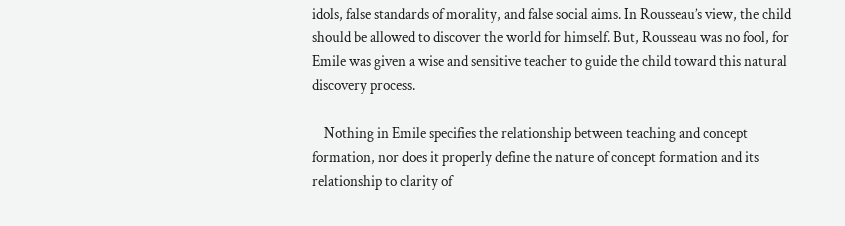idols, false standards of morality, and false social aims. In Rousseau’s view, the child should be allowed to discover the world for himself. But, Rousseau was no fool, for Emile was given a wise and sensitive teacher to guide the child toward this natural discovery process.

    Nothing in Emile specifies the relationship between teaching and concept formation, nor does it properly define the nature of concept formation and its relationship to clarity of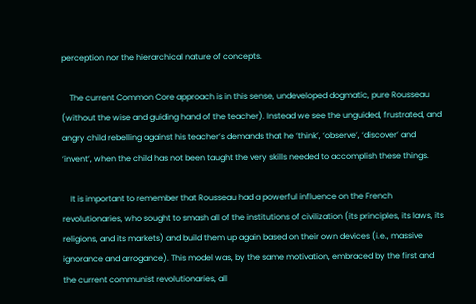perception nor the hierarchical nature of concepts.

    The current Common Core approach is in this sense, undeveloped dogmatic, pure Rousseau (without the wise and guiding hand of the teacher). Instead we see the unguided, frustrated, and angry child rebelling against his teacher’s demands that he ‘think’, ‘observe’, ‘discover’ and ‘invent’, when the child has not been taught the very skills needed to accomplish these things.

    It is important to remember that Rousseau had a powerful influence on the French revolutionaries, who sought to smash all of the institutions of civilization (its principles, its laws, its religions, and its markets) and build them up again based on their own devices (i.e., massive ignorance and arrogance). This model was, by the same motivation, embraced by the first and the current communist revolutionaries, all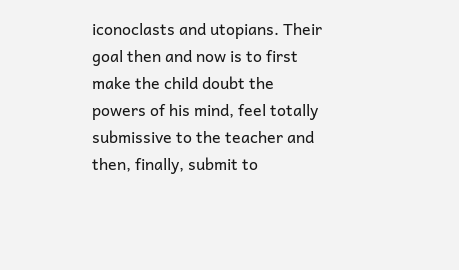iconoclasts and utopians. Their goal then and now is to first make the child doubt the powers of his mind, feel totally submissive to the teacher and then, finally, submit to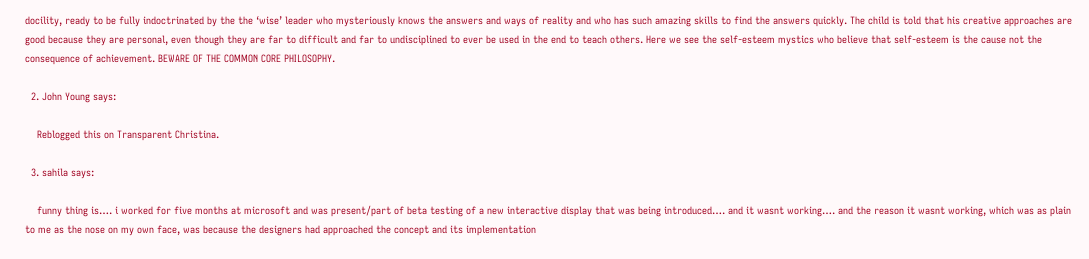docility, ready to be fully indoctrinated by the the ‘wise’ leader who mysteriously knows the answers and ways of reality and who has such amazing skills to find the answers quickly. The child is told that his creative approaches are good because they are personal, even though they are far to difficult and far to undisciplined to ever be used in the end to teach others. Here we see the self-esteem mystics who believe that self-esteem is the cause not the consequence of achievement. BEWARE OF THE COMMON CORE PHILOSOPHY.

  2. John Young says:

    Reblogged this on Transparent Christina.

  3. sahila says:

    funny thing is…. i worked for five months at microsoft and was present/part of beta testing of a new interactive display that was being introduced…. and it wasnt working…. and the reason it wasnt working, which was as plain to me as the nose on my own face, was because the designers had approached the concept and its implementation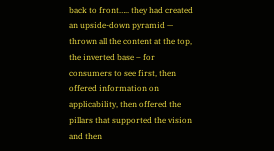back to front….. they had created an upside-down pyramid — thrown all the content at the top, the inverted base – for consumers to see first, then offered information on applicability, then offered the pillars that supported the vision and then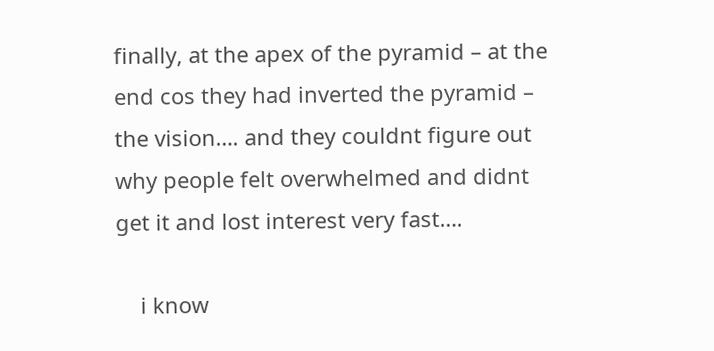finally, at the apex of the pyramid – at the end cos they had inverted the pyramid – the vision…. and they couldnt figure out why people felt overwhelmed and didnt get it and lost interest very fast….

    i know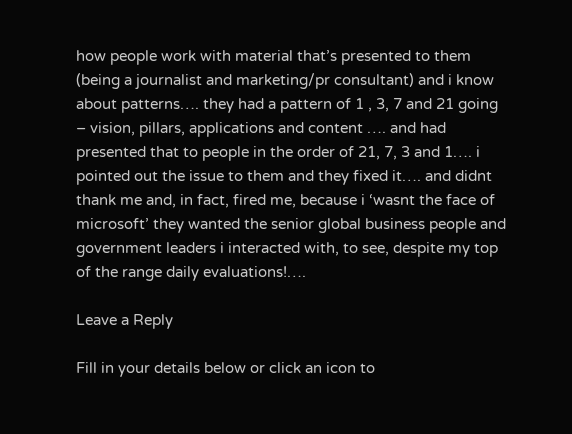how people work with material that’s presented to them (being a journalist and marketing/pr consultant) and i know about patterns…. they had a pattern of 1 , 3, 7 and 21 going – vision, pillars, applications and content …. and had presented that to people in the order of 21, 7, 3 and 1…. i pointed out the issue to them and they fixed it…. and didnt thank me and, in fact, fired me, because i ‘wasnt the face of microsoft’ they wanted the senior global business people and government leaders i interacted with, to see, despite my top of the range daily evaluations!….

Leave a Reply

Fill in your details below or click an icon to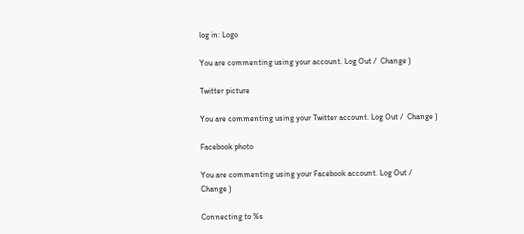log in: Logo

You are commenting using your account. Log Out /  Change )

Twitter picture

You are commenting using your Twitter account. Log Out /  Change )

Facebook photo

You are commenting using your Facebook account. Log Out /  Change )

Connecting to %s